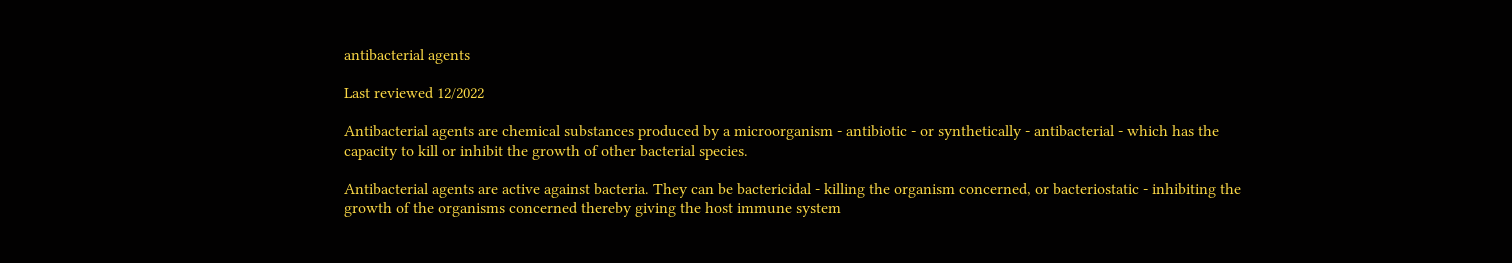antibacterial agents

Last reviewed 12/2022

Antibacterial agents are chemical substances produced by a microorganism - antibiotic - or synthetically - antibacterial - which has the capacity to kill or inhibit the growth of other bacterial species.

Antibacterial agents are active against bacteria. They can be bactericidal - killing the organism concerned, or bacteriostatic - inhibiting the growth of the organisms concerned thereby giving the host immune system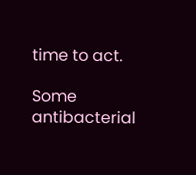time to act.

Some antibacterial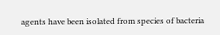agents have been isolated from species of bacteria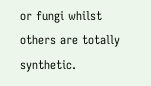or fungi whilst others are totally synthetic.